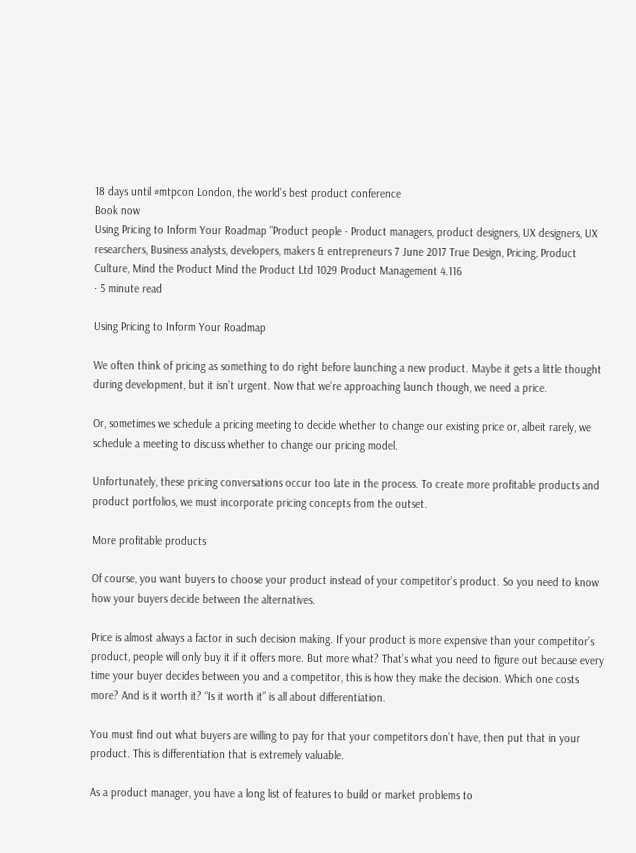18 days until #mtpcon London, the world’s best product conference
Book now
Using Pricing to Inform Your Roadmap "Product people - Product managers, product designers, UX designers, UX researchers, Business analysts, developers, makers & entrepreneurs 7 June 2017 True Design, Pricing, Product Culture, Mind the Product Mind the Product Ltd 1029 Product Management 4.116
· 5 minute read

Using Pricing to Inform Your Roadmap

We often think of pricing as something to do right before launching a new product. Maybe it gets a little thought during development, but it isn’t urgent. Now that we’re approaching launch though, we need a price.

Or, sometimes we schedule a pricing meeting to decide whether to change our existing price or, albeit rarely, we schedule a meeting to discuss whether to change our pricing model.

Unfortunately, these pricing conversations occur too late in the process. To create more profitable products and product portfolios, we must incorporate pricing concepts from the outset.

More profitable products

Of course, you want buyers to choose your product instead of your competitor’s product. So you need to know how your buyers decide between the alternatives.

Price is almost always a factor in such decision making. If your product is more expensive than your competitor’s product, people will only buy it if it offers more. But more what? That’s what you need to figure out because every time your buyer decides between you and a competitor, this is how they make the decision. Which one costs more? And is it worth it? “Is it worth it” is all about differentiation.

You must find out what buyers are willing to pay for that your competitors don’t have, then put that in your product. This is differentiation that is extremely valuable.

As a product manager, you have a long list of features to build or market problems to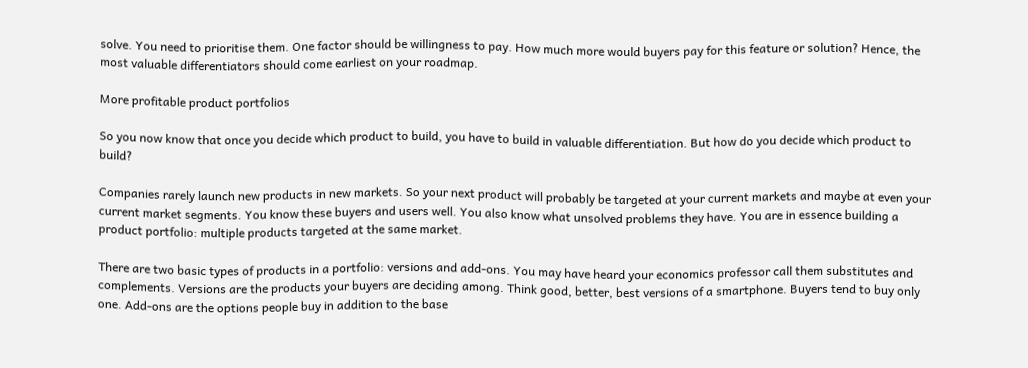solve. You need to prioritise them. One factor should be willingness to pay. How much more would buyers pay for this feature or solution? Hence, the most valuable differentiators should come earliest on your roadmap.

More profitable product portfolios

So you now know that once you decide which product to build, you have to build in valuable differentiation. But how do you decide which product to build?

Companies rarely launch new products in new markets. So your next product will probably be targeted at your current markets and maybe at even your current market segments. You know these buyers and users well. You also know what unsolved problems they have. You are in essence building a product portfolio: multiple products targeted at the same market.

There are two basic types of products in a portfolio: versions and add-ons. You may have heard your economics professor call them substitutes and complements. Versions are the products your buyers are deciding among. Think good, better, best versions of a smartphone. Buyers tend to buy only one. Add-ons are the options people buy in addition to the base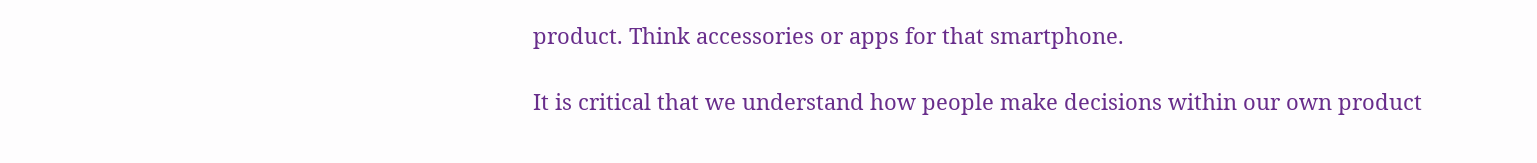product. Think accessories or apps for that smartphone.

It is critical that we understand how people make decisions within our own product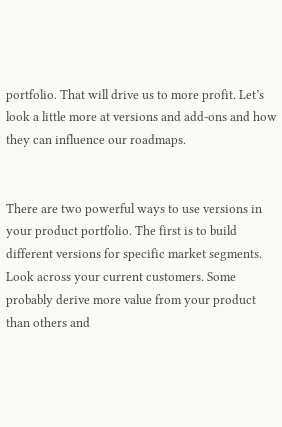portfolio. That will drive us to more profit. Let’s look a little more at versions and add-ons and how they can influence our roadmaps.


There are two powerful ways to use versions in your product portfolio. The first is to build different versions for specific market segments. Look across your current customers. Some probably derive more value from your product than others and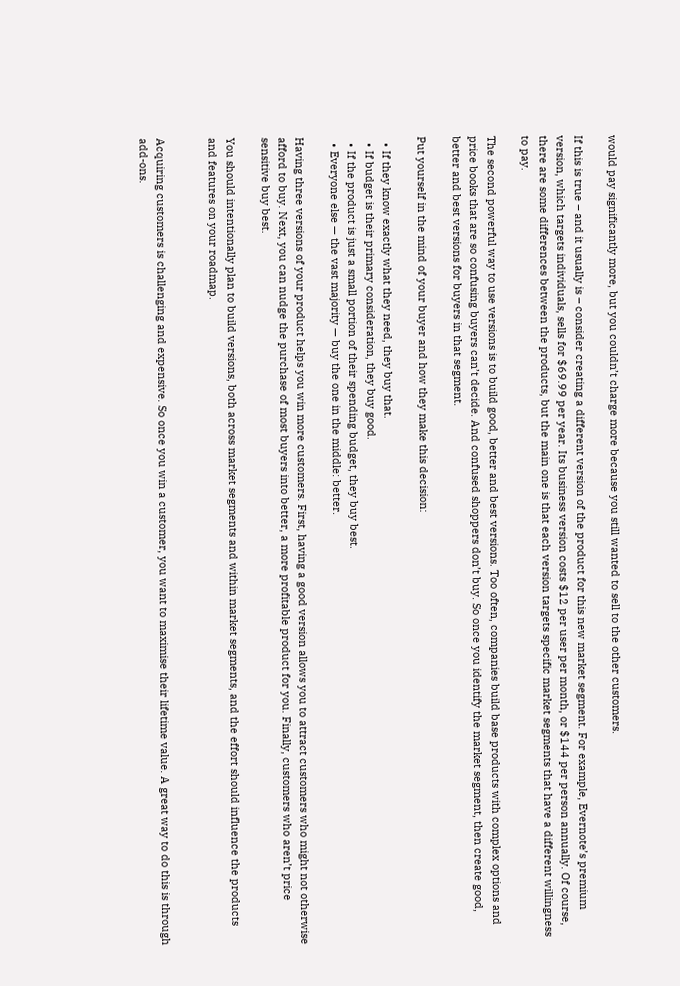would pay significantly more, but you couldn’t charge more because you still wanted to sell to the other customers.

If this is true – and it usually is – consider creating a different version of the product for this new market segment. For example, Evernote’s premium version, which targets individuals, sells for $69.99 per year. Its business version costs $12 per user per month, or $144 per person annually. Of course, there are some differences between the products, but the main one is that each version targets specific market segments that have a different willingness to pay.

The second powerful way to use versions is to build good, better and best versions. Too often, companies build base products with complex options and price books that are so confusing buyers can’t decide. And confused shoppers don’t buy. So once you identify the market segment, then create good, better and best versions for buyers in that segment.

Put yourself in the mind of your buyer and how they make this decision:

  • If they know exactly what they need, they buy that.
  • If budget is their primary consideration, they buy good.
  • If the product is just a small portion of their spending budget, they buy best.
  • Everyone else — the vast majority — buy the one in the middle: better.

Having three versions of your product helps you win more customers. First, having a good version allows you to attract customers who might not otherwise afford to buy. Next, you can nudge the purchase of most buyers into better, a more profitable product for you. Finally, customers who aren’t price sensitive buy best.

You should intentionally plan to build versions, both across market segments and within market segments, and the effort should influence the products and features on your roadmap.


Acquiring customers is challenging and expensive. So once you win a customer, you want to maximise their lifetime value. A great way to do this is through add-ons.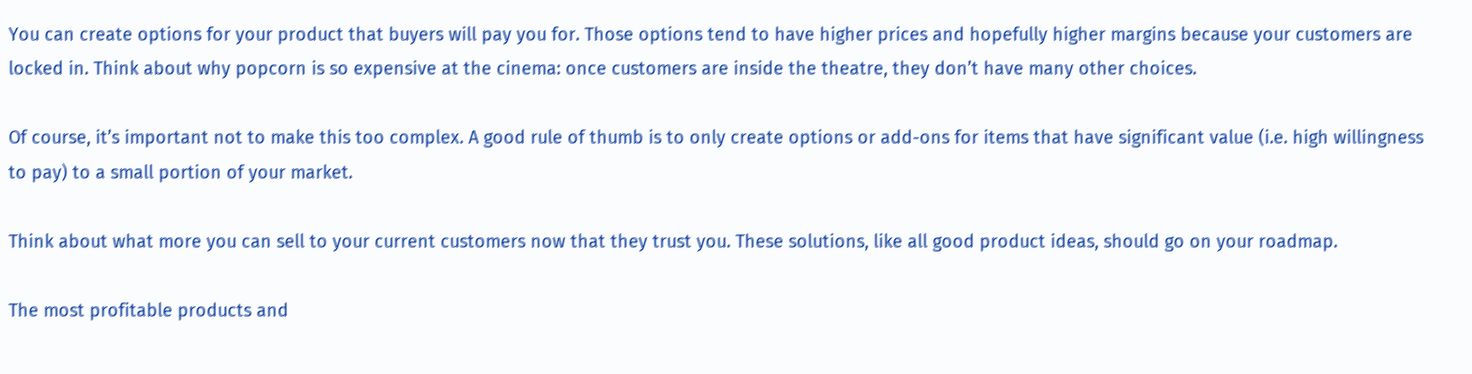You can create options for your product that buyers will pay you for. Those options tend to have higher prices and hopefully higher margins because your customers are locked in. Think about why popcorn is so expensive at the cinema: once customers are inside the theatre, they don’t have many other choices.

Of course, it’s important not to make this too complex. A good rule of thumb is to only create options or add-ons for items that have significant value (i.e. high willingness to pay) to a small portion of your market.

Think about what more you can sell to your current customers now that they trust you. These solutions, like all good product ideas, should go on your roadmap.

The most profitable products and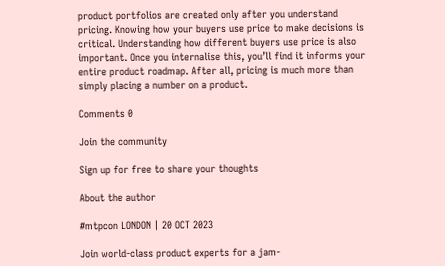product portfolios are created only after you understand pricing. Knowing how your buyers use price to make decisions is critical. Understanding how different buyers use price is also important. Once you internalise this, you’ll find it informs your entire product roadmap. After all, pricing is much more than simply placing a number on a product.

Comments 0

Join the community

Sign up for free to share your thoughts

About the author

#mtpcon LONDON | 20 OCT 2023

Join world-class product experts for a jam-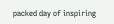packed day of inspiring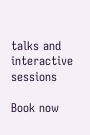talks and interactive sessions

Book now